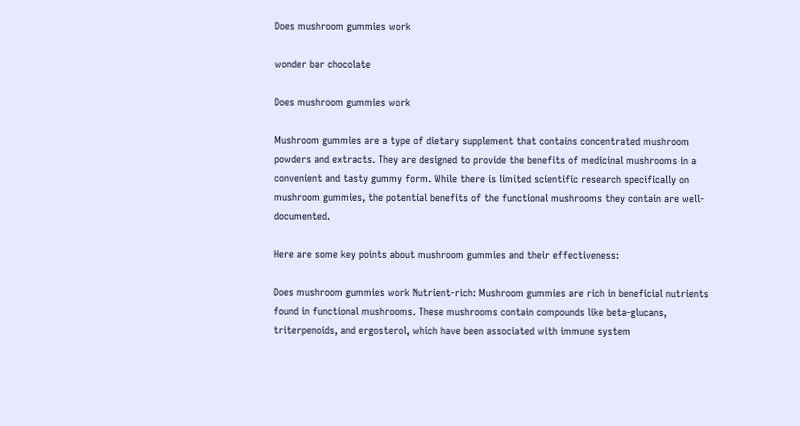Does mushroom gummies work

wonder bar chocolate

Does mushroom gummies work

Mushroom gummies are a type of dietary supplement that contains concentrated mushroom powders and extracts. They are designed to provide the benefits of medicinal mushrooms in a convenient and tasty gummy form. While there is limited scientific research specifically on mushroom gummies, the potential benefits of the functional mushrooms they contain are well-documented.

Here are some key points about mushroom gummies and their effectiveness:

Does mushroom gummies work Nutrient-rich: Mushroom gummies are rich in beneficial nutrients found in functional mushrooms. These mushrooms contain compounds like beta-glucans, triterpenoids, and ergosterol, which have been associated with immune system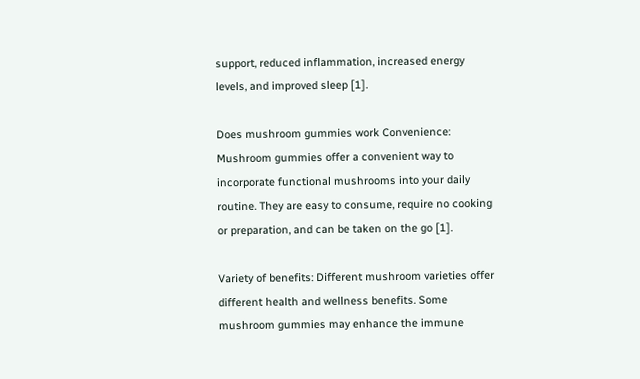support, reduced inflammation, increased energy levels, and improved sleep [1].

Does mushroom gummies work Convenience: Mushroom gummies offer a convenient way to incorporate functional mushrooms into your daily routine. They are easy to consume, require no cooking or preparation, and can be taken on the go [1].

Variety of benefits: Different mushroom varieties offer different health and wellness benefits. Some mushroom gummies may enhance the immune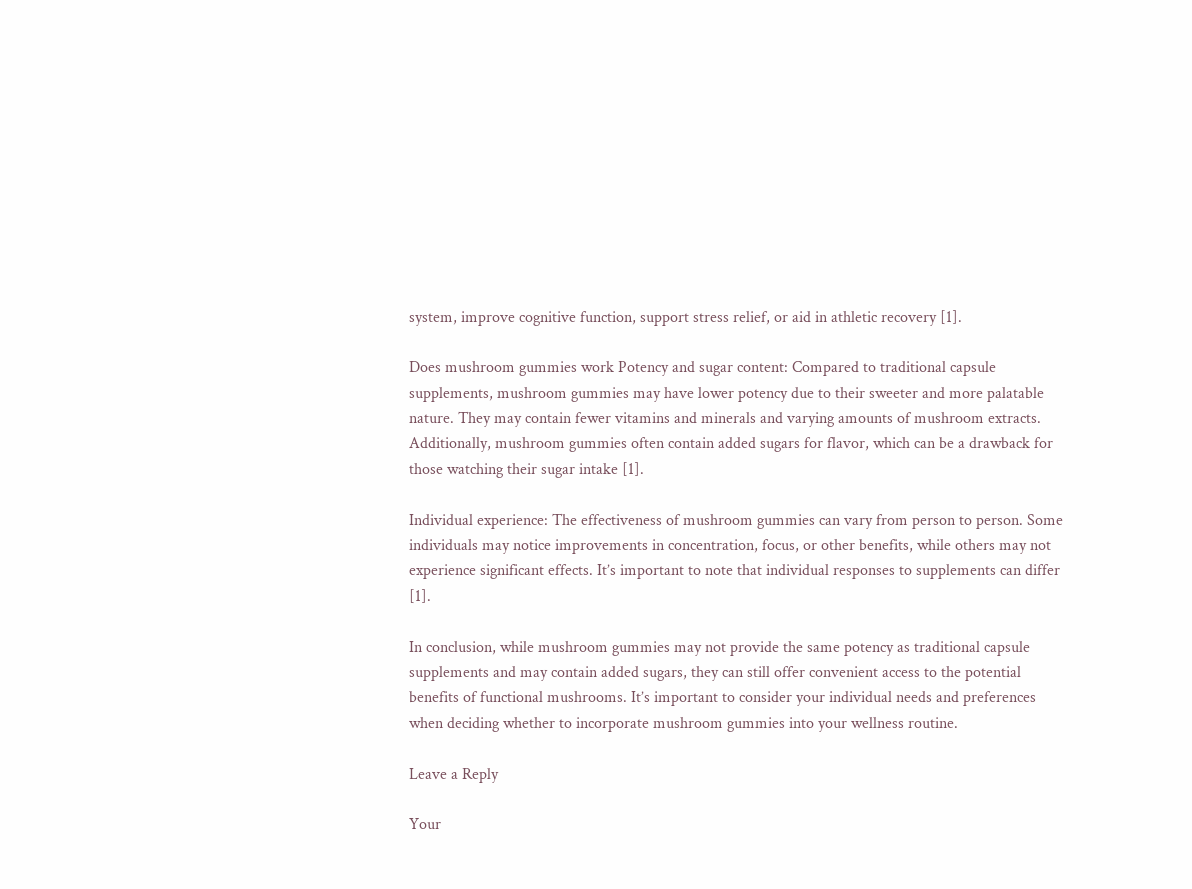system, improve cognitive function, support stress relief, or aid in athletic recovery [1].

Does mushroom gummies work Potency and sugar content: Compared to traditional capsule supplements, mushroom gummies may have lower potency due to their sweeter and more palatable nature. They may contain fewer vitamins and minerals and varying amounts of mushroom extracts. Additionally, mushroom gummies often contain added sugars for flavor, which can be a drawback for those watching their sugar intake [1].

Individual experience: The effectiveness of mushroom gummies can vary from person to person. Some individuals may notice improvements in concentration, focus, or other benefits, while others may not experience significant effects. It’s important to note that individual responses to supplements can differ [1].

In conclusion, while mushroom gummies may not provide the same potency as traditional capsule supplements and may contain added sugars, they can still offer convenient access to the potential benefits of functional mushrooms. It’s important to consider your individual needs and preferences when deciding whether to incorporate mushroom gummies into your wellness routine.

Leave a Reply

Your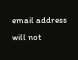email address will not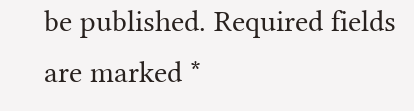be published. Required fields are marked *